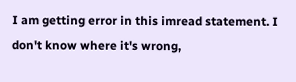I am getting error in this imread statement. I don't know where it's wrong,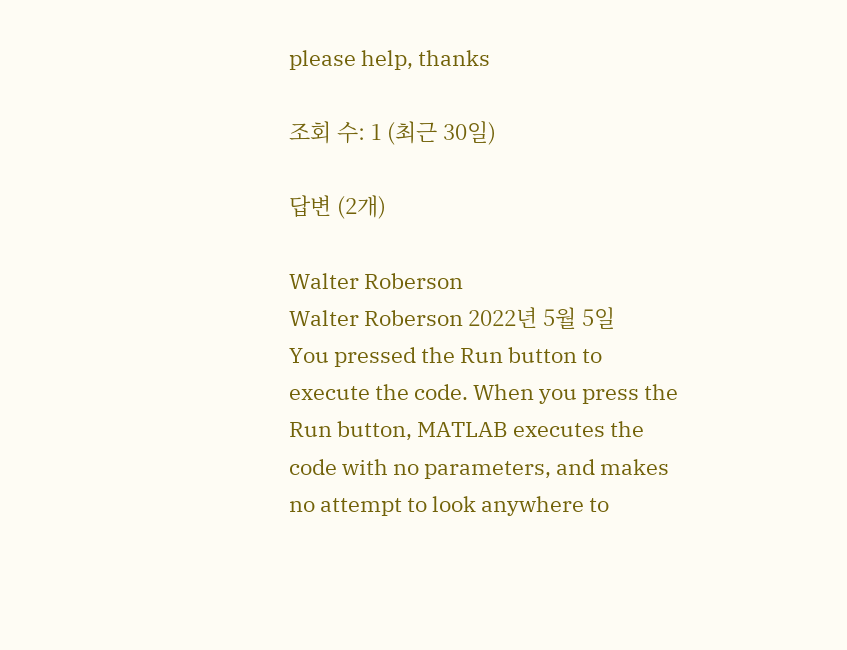please help, thanks

조회 수: 1 (최근 30일)

답변 (2개)

Walter Roberson
Walter Roberson 2022년 5월 5일
You pressed the Run button to execute the code. When you press the Run button, MATLAB executes the code with no parameters, and makes no attempt to look anywhere to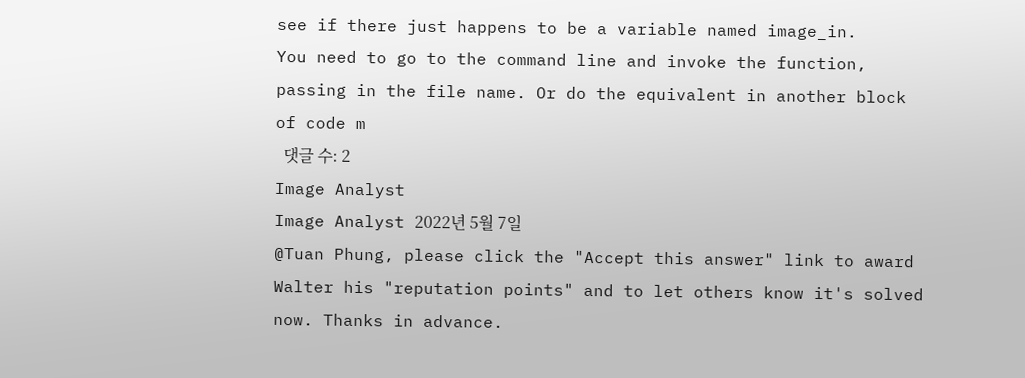see if there just happens to be a variable named image_in.
You need to go to the command line and invoke the function, passing in the file name. Or do the equivalent in another block of code m
  댓글 수: 2
Image Analyst
Image Analyst 2022년 5월 7일
@Tuan Phung, please click the "Accept this answer" link to award Walter his "reputation points" and to let others know it's solved now. Thanks in advance.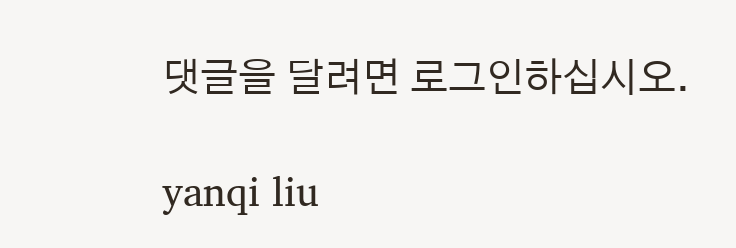댓글을 달려면 로그인하십시오.

yanqi liu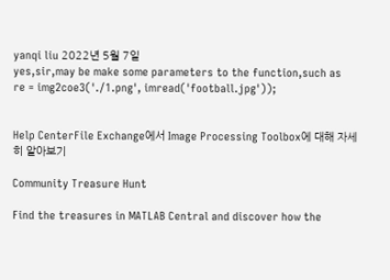yanqi liu 2022년 5월 7일
yes,sir,may be make some parameters to the function,such as
re = img2coe3('./1.png', imread('football.jpg'));


Help CenterFile Exchange에서 Image Processing Toolbox에 대해 자세히 알아보기

Community Treasure Hunt

Find the treasures in MATLAB Central and discover how the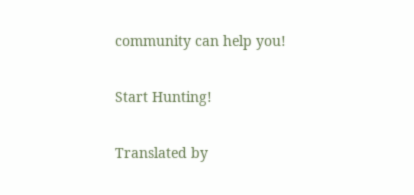community can help you!

Start Hunting!

Translated by